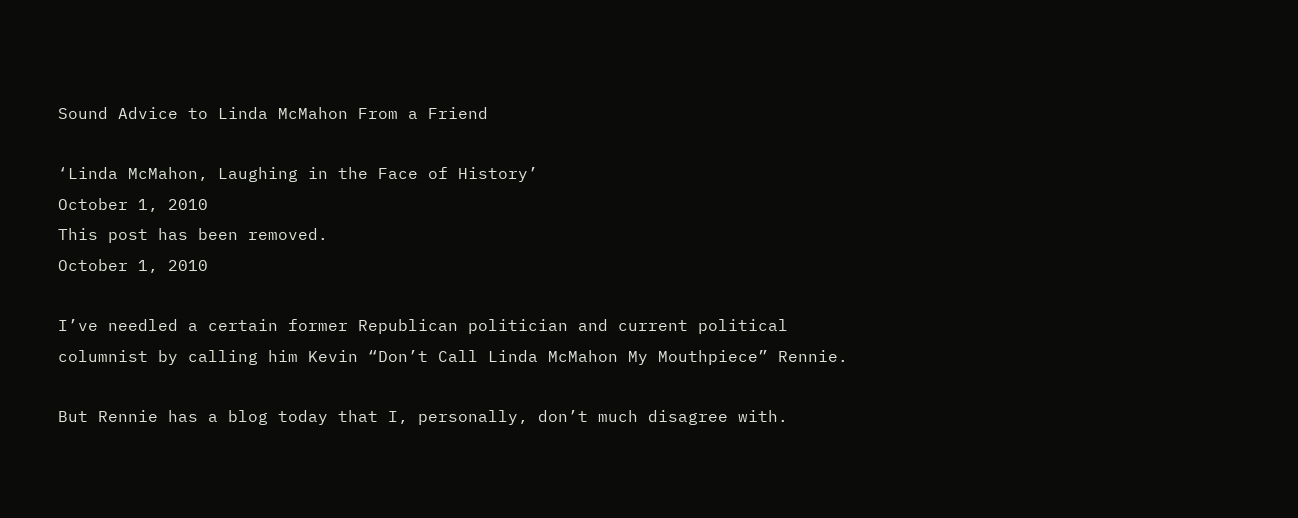Sound Advice to Linda McMahon From a Friend

‘Linda McMahon, Laughing in the Face of History’
October 1, 2010
This post has been removed.
October 1, 2010

I’ve needled a certain former Republican politician and current political columnist by calling him Kevin “Don’t Call Linda McMahon My Mouthpiece” Rennie.

But Rennie has a blog today that I, personally, don’t much disagree with.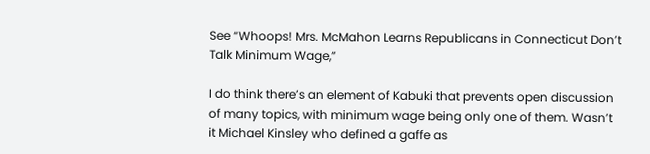See “Whoops! Mrs. McMahon Learns Republicans in Connecticut Don’t Talk Minimum Wage,”

I do think there’s an element of Kabuki that prevents open discussion of many topics, with minimum wage being only one of them. Wasn’t it Michael Kinsley who defined a gaffe as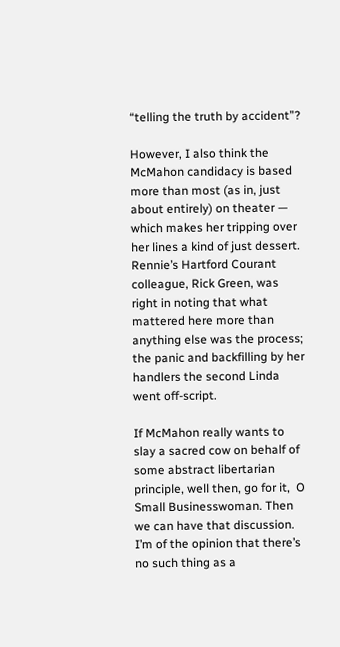“telling the truth by accident”?

However, I also think the McMahon candidacy is based more than most (as in, just about entirely) on theater — which makes her tripping over her lines a kind of just dessert. Rennie’s Hartford Courant colleague, Rick Green, was right in noting that what mattered here more than anything else was the process; the panic and backfilling by her handlers the second Linda went off-script.

If McMahon really wants to slay a sacred cow on behalf of some abstract libertarian principle, well then, go for it,  O Small Businesswoman. Then we can have that discussion. I’m of the opinion that there’s no such thing as a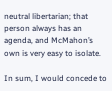neutral libertarian; that person always has an agenda, and McMahon’s own is very easy to isolate.

In sum, I would concede to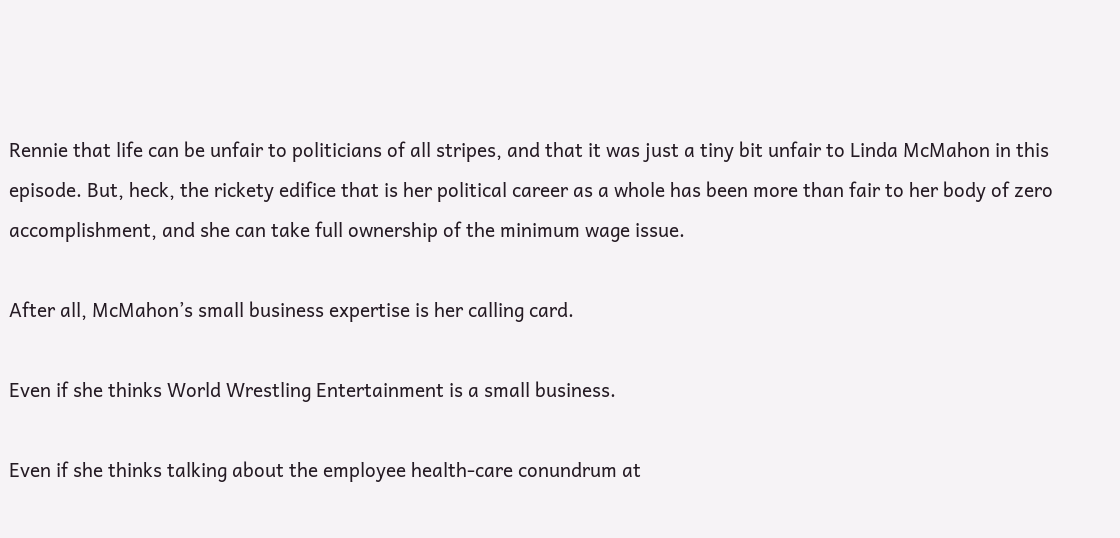Rennie that life can be unfair to politicians of all stripes, and that it was just a tiny bit unfair to Linda McMahon in this episode. But, heck, the rickety edifice that is her political career as a whole has been more than fair to her body of zero accomplishment, and she can take full ownership of the minimum wage issue.

After all, McMahon’s small business expertise is her calling card.

Even if she thinks World Wrestling Entertainment is a small business.

Even if she thinks talking about the employee health-care conundrum at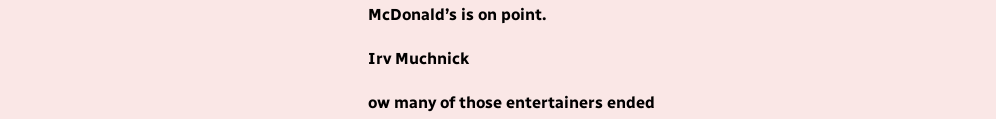McDonald’s is on point.

Irv Muchnick

ow many of those entertainers ended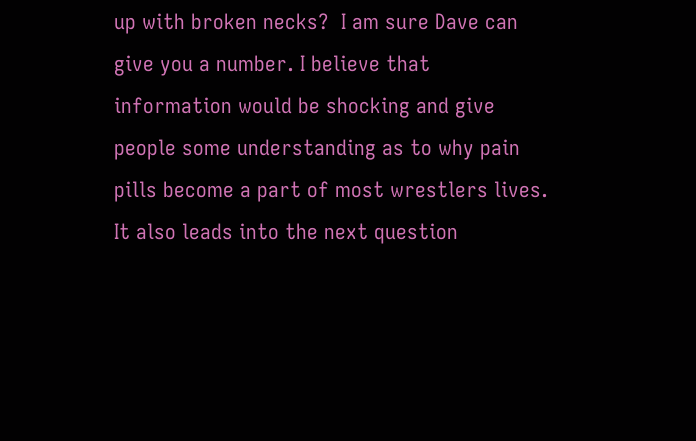up with broken necks?  I am sure Dave can give you a number. I believe that information would be shocking and give people some understanding as to why pain pills become a part of most wrestlers lives. It also leads into the next question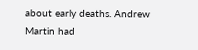about early deaths. Andrew Martin had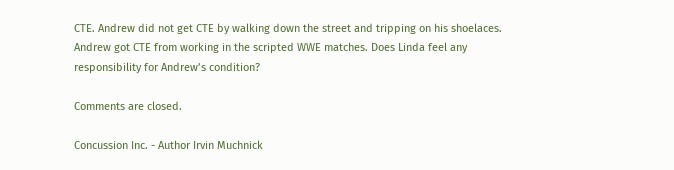CTE. Andrew did not get CTE by walking down the street and tripping on his shoelaces. Andrew got CTE from working in the scripted WWE matches. Does Linda feel any responsibility for Andrew’s condition?

Comments are closed.

Concussion Inc. - Author Irvin Muchnick